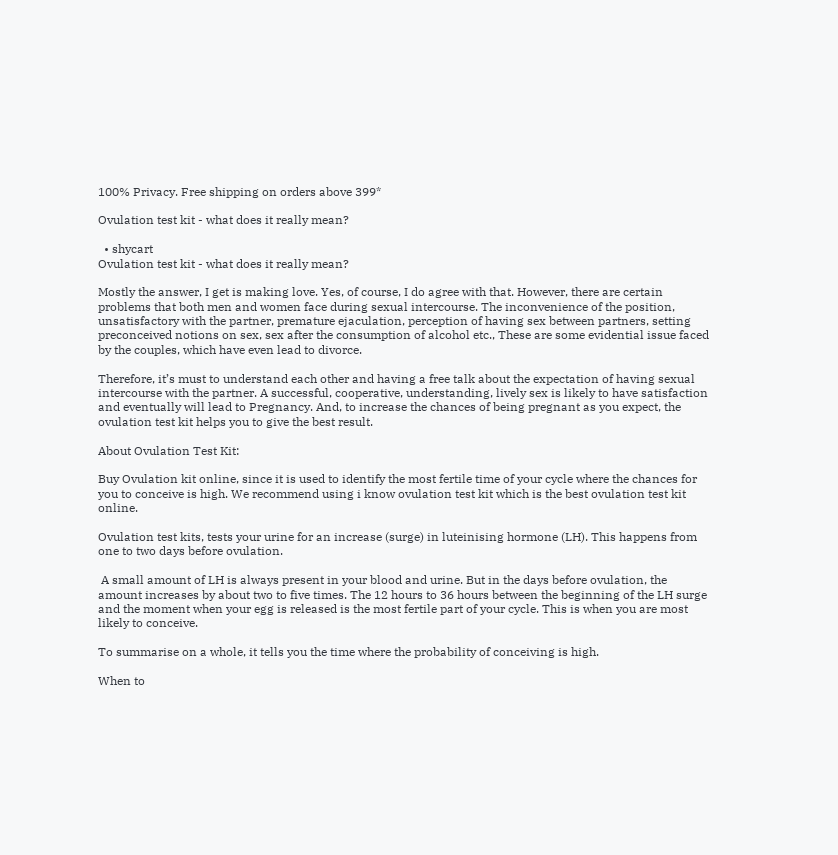100% Privacy. Free shipping on orders above 399*

Ovulation test kit - what does it really mean?

  • shycart
Ovulation test kit - what does it really mean?

Mostly the answer, I get is making love. Yes, of course, I do agree with that. However, there are certain problems that both men and women face during sexual intercourse. The inconvenience of the position, unsatisfactory with the partner, premature ejaculation, perception of having sex between partners, setting preconceived notions on sex, sex after the consumption of alcohol etc., These are some evidential issue faced by the couples, which have even lead to divorce.

Therefore, it’s must to understand each other and having a free talk about the expectation of having sexual intercourse with the partner. A successful, cooperative, understanding, lively sex is likely to have satisfaction and eventually will lead to Pregnancy. And, to increase the chances of being pregnant as you expect, the ovulation test kit helps you to give the best result.

About Ovulation Test Kit:

Buy Ovulation kit online, since it is used to identify the most fertile time of your cycle where the chances for you to conceive is high. We recommend using i know ovulation test kit which is the best ovulation test kit online.

Ovulation test kits, tests your urine for an increase (surge) in luteinising hormone (LH). This happens from one to two days before ovulation.

 A small amount of LH is always present in your blood and urine. But in the days before ovulation, the amount increases by about two to five times. The 12 hours to 36 hours between the beginning of the LH surge and the moment when your egg is released is the most fertile part of your cycle. This is when you are most likely to conceive.

To summarise on a whole, it tells you the time where the probability of conceiving is high.

When to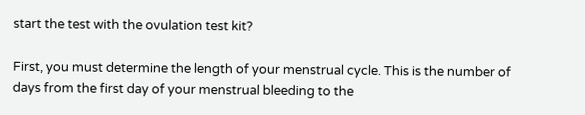start the test with the ovulation test kit?

First, you must determine the length of your menstrual cycle. This is the number of days from the first day of your menstrual bleeding to the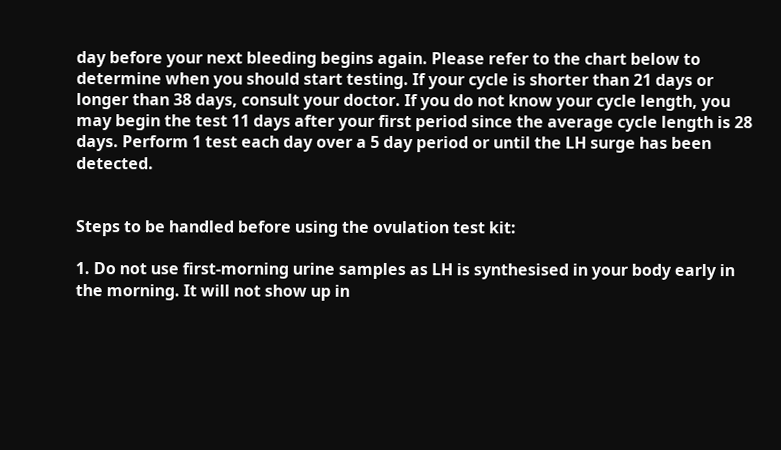day before your next bleeding begins again. Please refer to the chart below to determine when you should start testing. If your cycle is shorter than 21 days or longer than 38 days, consult your doctor. If you do not know your cycle length, you may begin the test 11 days after your first period since the average cycle length is 28 days. Perform 1 test each day over a 5 day period or until the LH surge has been detected.


Steps to be handled before using the ovulation test kit:

1. Do not use first-morning urine samples as LH is synthesised in your body early in the morning. It will not show up in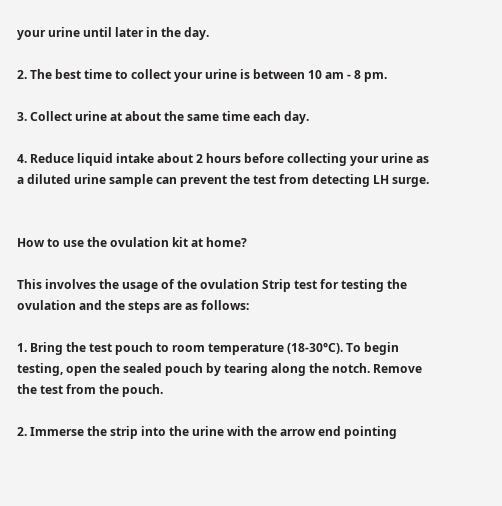your urine until later in the day.

2. The best time to collect your urine is between 10 am - 8 pm.

3. Collect urine at about the same time each day.

4. Reduce liquid intake about 2 hours before collecting your urine as a diluted urine sample can prevent the test from detecting LH surge.


How to use the ovulation kit at home?

This involves the usage of the ovulation Strip test for testing the ovulation and the steps are as follows:

1. Bring the test pouch to room temperature (18-30°C). To begin testing, open the sealed pouch by tearing along the notch. Remove the test from the pouch.

2. Immerse the strip into the urine with the arrow end pointing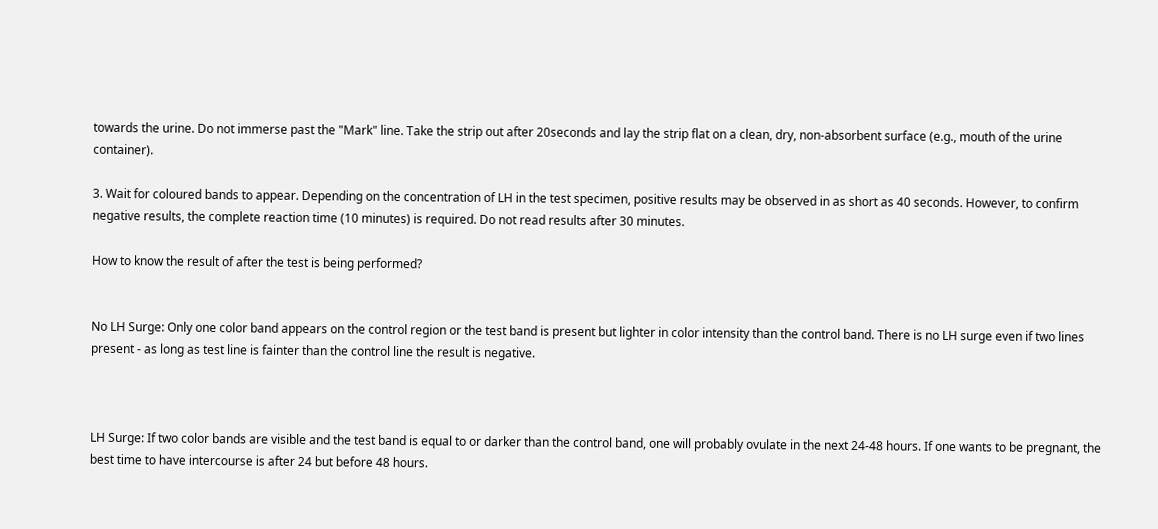towards the urine. Do not immerse past the "Mark" line. Take the strip out after 20seconds and lay the strip flat on a clean, dry, non-absorbent surface (e.g., mouth of the urine container).

3. Wait for coloured bands to appear. Depending on the concentration of LH in the test specimen, positive results may be observed in as short as 40 seconds. However, to confirm negative results, the complete reaction time (10 minutes) is required. Do not read results after 30 minutes.

How to know the result of after the test is being performed?


No LH Surge: Only one color band appears on the control region or the test band is present but lighter in color intensity than the control band. There is no LH surge even if two lines present - as long as test line is fainter than the control line the result is negative.



LH Surge: If two color bands are visible and the test band is equal to or darker than the control band, one will probably ovulate in the next 24-48 hours. If one wants to be pregnant, the best time to have intercourse is after 24 but before 48 hours.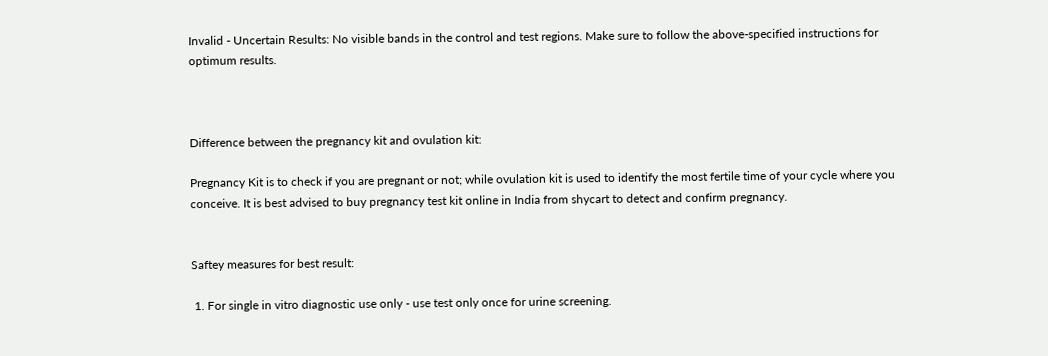Invalid - Uncertain Results: No visible bands in the control and test regions. Make sure to follow the above-specified instructions for optimum results.



Difference between the pregnancy kit and ovulation kit:

Pregnancy Kit is to check if you are pregnant or not; while ovulation kit is used to identify the most fertile time of your cycle where you conceive. It is best advised to buy pregnancy test kit online in India from shycart to detect and confirm pregnancy.


Saftey measures for best result:

 1. For single in vitro diagnostic use only - use test only once for urine screening.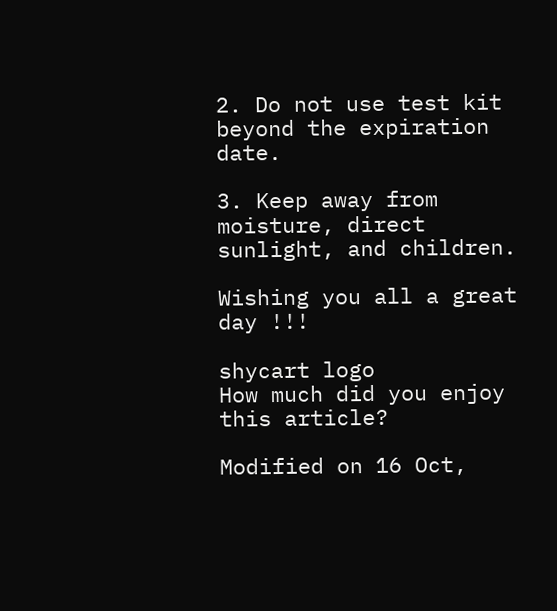2. Do not use test kit beyond the expiration date.

3. Keep away from moisture, direct sunlight, and children.

Wishing you all a great day !!!

shycart logo
How much did you enjoy this article?

Modified on 16 Oct,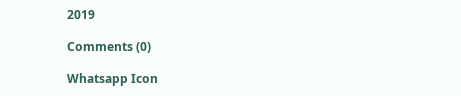2019

Comments (0)

Whatsapp Icon